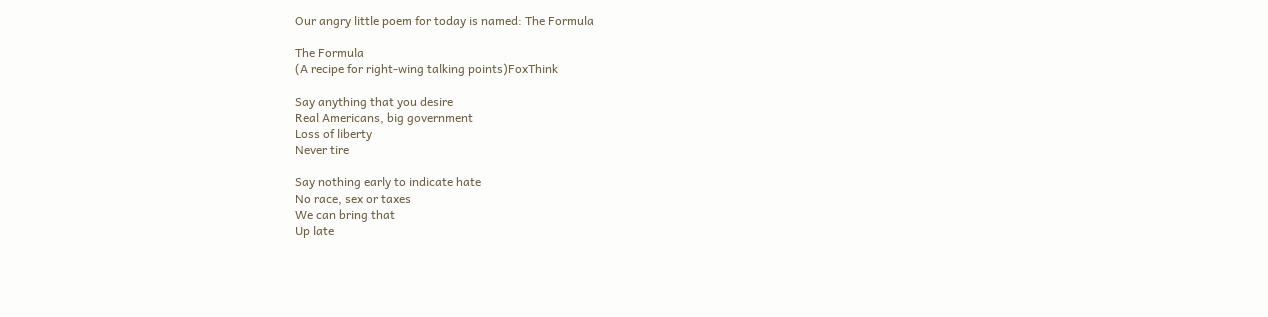Our angry little poem for today is named: The Formula

The Formula
(A recipe for right-wing talking points)FoxThink

Say anything that you desire
Real Americans, big government
Loss of liberty
Never tire

Say nothing early to indicate hate
No race, sex or taxes
We can bring that
Up late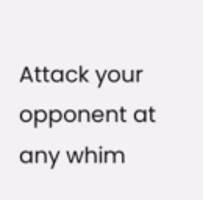Attack your opponent at any whim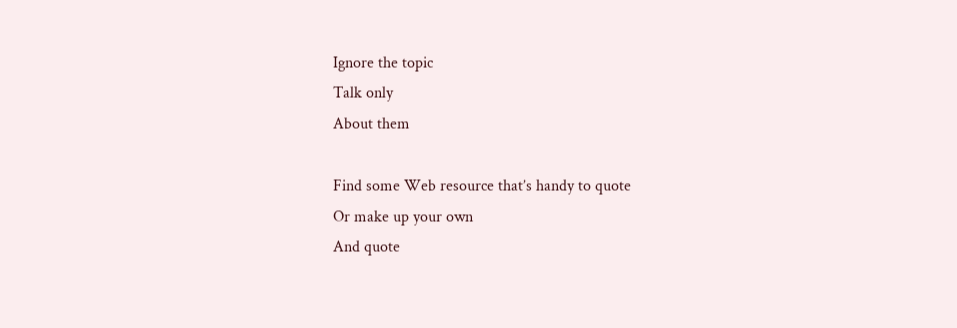Ignore the topic
Talk only
About them

Find some Web resource that’s handy to quote
Or make up your own
And quote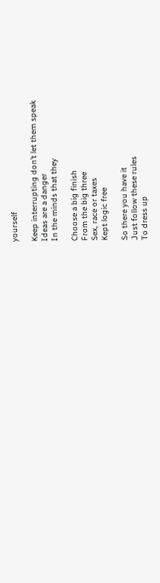yourself

Keep interrupting don’t let them speak
Ideas are a danger
In the minds that they

Choose a big finish
From the big three
Sex, race or taxes
Kept logic free

So there you have it
Just follow these rules
To dress up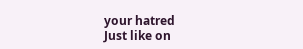your hatred
Just like on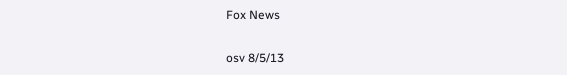Fox News

osv 8/5/13